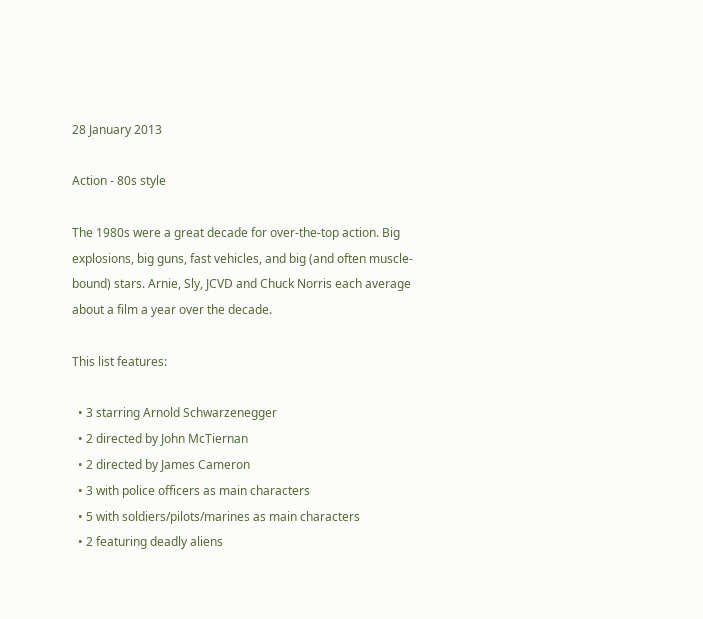28 January 2013

Action - 80s style

The 1980s were a great decade for over-the-top action. Big explosions, big guns, fast vehicles, and big (and often muscle-bound) stars. Arnie, Sly, JCVD and Chuck Norris each average about a film a year over the decade.

This list features:

  • 3 starring Arnold Schwarzenegger
  • 2 directed by John McTiernan
  • 2 directed by James Cameron
  • 3 with police officers as main characters
  • 5 with soldiers/pilots/marines as main characters
  • 2 featuring deadly aliens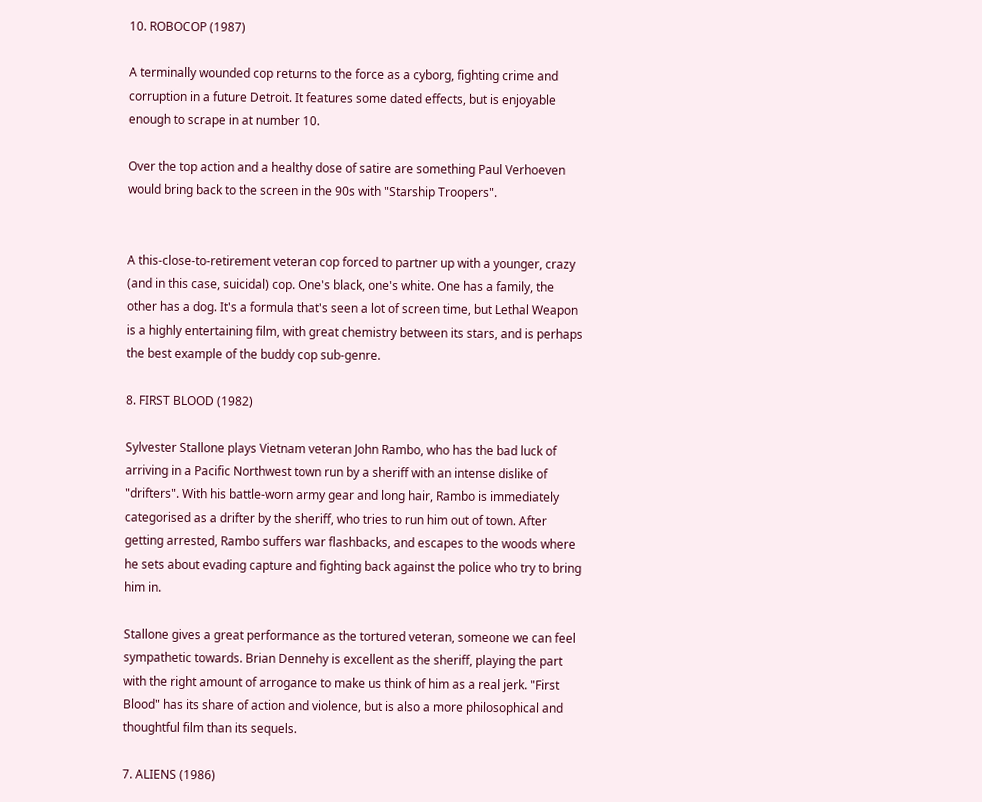10. ROBOCOP (1987)

A terminally wounded cop returns to the force as a cyborg, fighting crime and corruption in a future Detroit. It features some dated effects, but is enjoyable enough to scrape in at number 10.

Over the top action and a healthy dose of satire are something Paul Verhoeven would bring back to the screen in the 90s with "Starship Troopers".


A this-close-to-retirement veteran cop forced to partner up with a younger, crazy (and in this case, suicidal) cop. One's black, one's white. One has a family, the other has a dog. It's a formula that's seen a lot of screen time, but Lethal Weapon is a highly entertaining film, with great chemistry between its stars, and is perhaps the best example of the buddy cop sub-genre.

8. FIRST BLOOD (1982)

Sylvester Stallone plays Vietnam veteran John Rambo, who has the bad luck of arriving in a Pacific Northwest town run by a sheriff with an intense dislike of "drifters". With his battle-worn army gear and long hair, Rambo is immediately categorised as a drifter by the sheriff, who tries to run him out of town. After getting arrested, Rambo suffers war flashbacks, and escapes to the woods where he sets about evading capture and fighting back against the police who try to bring him in.

Stallone gives a great performance as the tortured veteran, someone we can feel sympathetic towards. Brian Dennehy is excellent as the sheriff, playing the part with the right amount of arrogance to make us think of him as a real jerk. "First Blood" has its share of action and violence, but is also a more philosophical and thoughtful film than its sequels.

7. ALIENS (1986)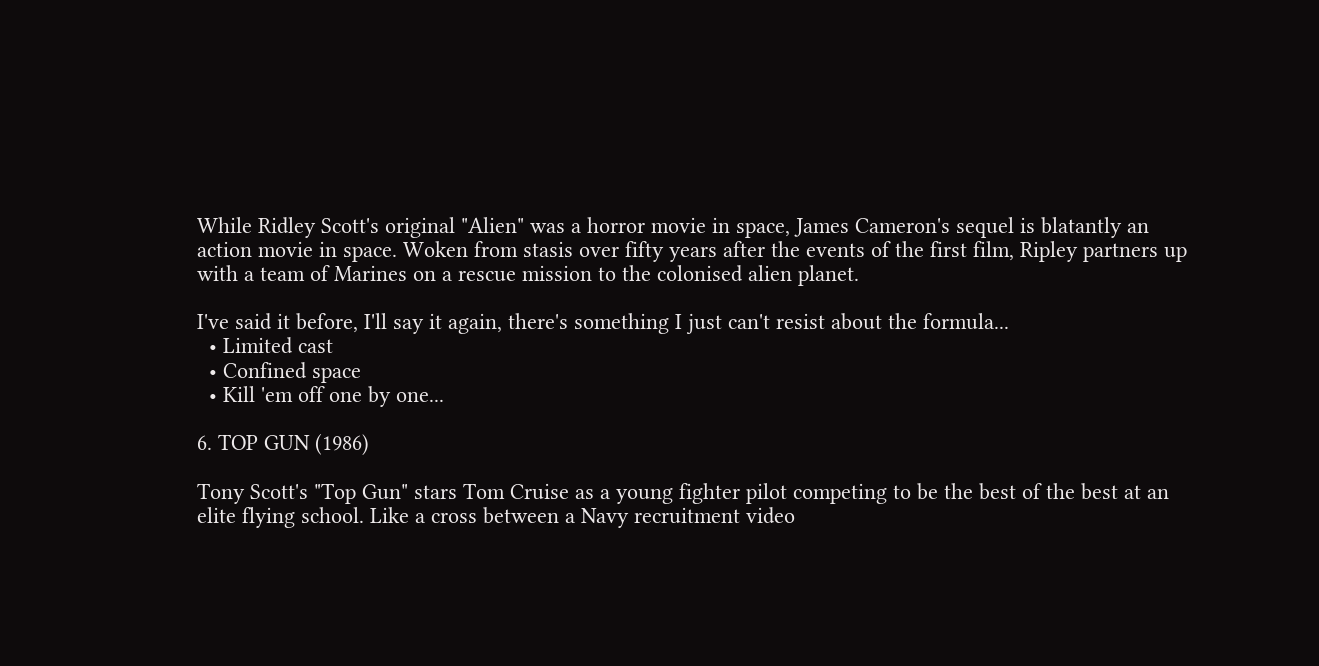While Ridley Scott's original "Alien" was a horror movie in space, James Cameron's sequel is blatantly an action movie in space. Woken from stasis over fifty years after the events of the first film, Ripley partners up with a team of Marines on a rescue mission to the colonised alien planet.

I've said it before, I'll say it again, there's something I just can't resist about the formula...
  • Limited cast
  • Confined space
  • Kill 'em off one by one...

6. TOP GUN (1986)

Tony Scott's "Top Gun" stars Tom Cruise as a young fighter pilot competing to be the best of the best at an elite flying school. Like a cross between a Navy recruitment video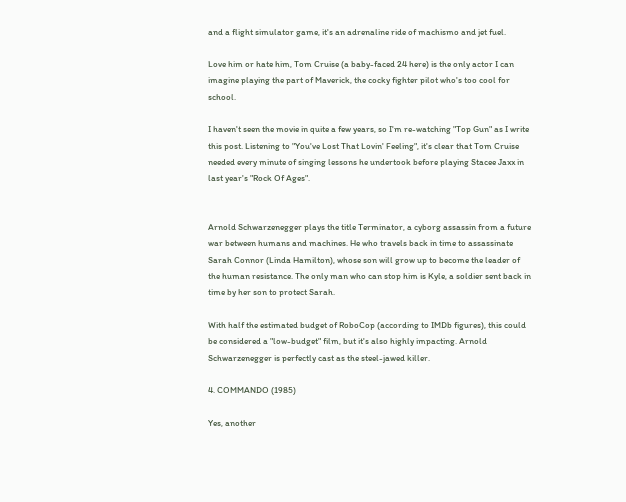and a flight simulator game, it's an adrenaline ride of machismo and jet fuel.

Love him or hate him, Tom Cruise (a baby-faced 24 here) is the only actor I can imagine playing the part of Maverick, the cocky fighter pilot who's too cool for school.

I haven't seen the movie in quite a few years, so I'm re-watching "Top Gun" as I write this post. Listening to "You've Lost That Lovin' Feeling", it's clear that Tom Cruise needed every minute of singing lessons he undertook before playing Stacee Jaxx in last year's "Rock Of Ages".


Arnold Schwarzenegger plays the title Terminator, a cyborg assassin from a future war between humans and machines. He who travels back in time to assassinate Sarah Connor (Linda Hamilton), whose son will grow up to become the leader of the human resistance. The only man who can stop him is Kyle, a soldier sent back in time by her son to protect Sarah.

With half the estimated budget of RoboCop (according to IMDb figures), this could be considered a "low-budget" film, but it's also highly impacting. Arnold Schwarzenegger is perfectly cast as the steel-jawed killer.

4. COMMANDO (1985)

Yes, another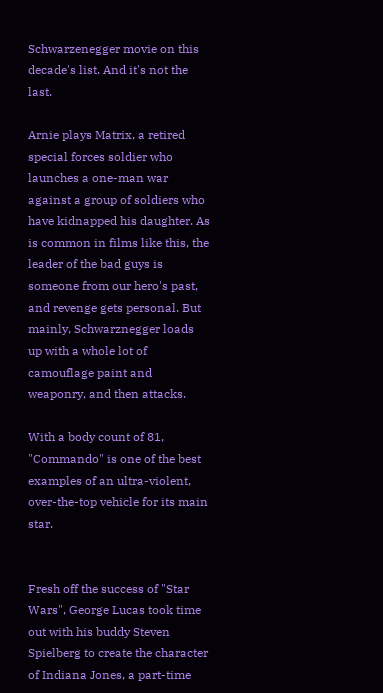Schwarzenegger movie on this decade's list. And it's not the last.

Arnie plays Matrix, a retired special forces soldier who launches a one-man war against a group of soldiers who have kidnapped his daughter. As is common in films like this, the leader of the bad guys is someone from our hero's past, and revenge gets personal. But mainly, Schwarznegger loads up with a whole lot of camouflage paint and weaponry, and then attacks.

With a body count of 81, "Commando" is one of the best examples of an ultra-violent, over-the-top vehicle for its main star.


Fresh off the success of "Star Wars", George Lucas took time out with his buddy Steven Spielberg to create the character of Indiana Jones, a part-time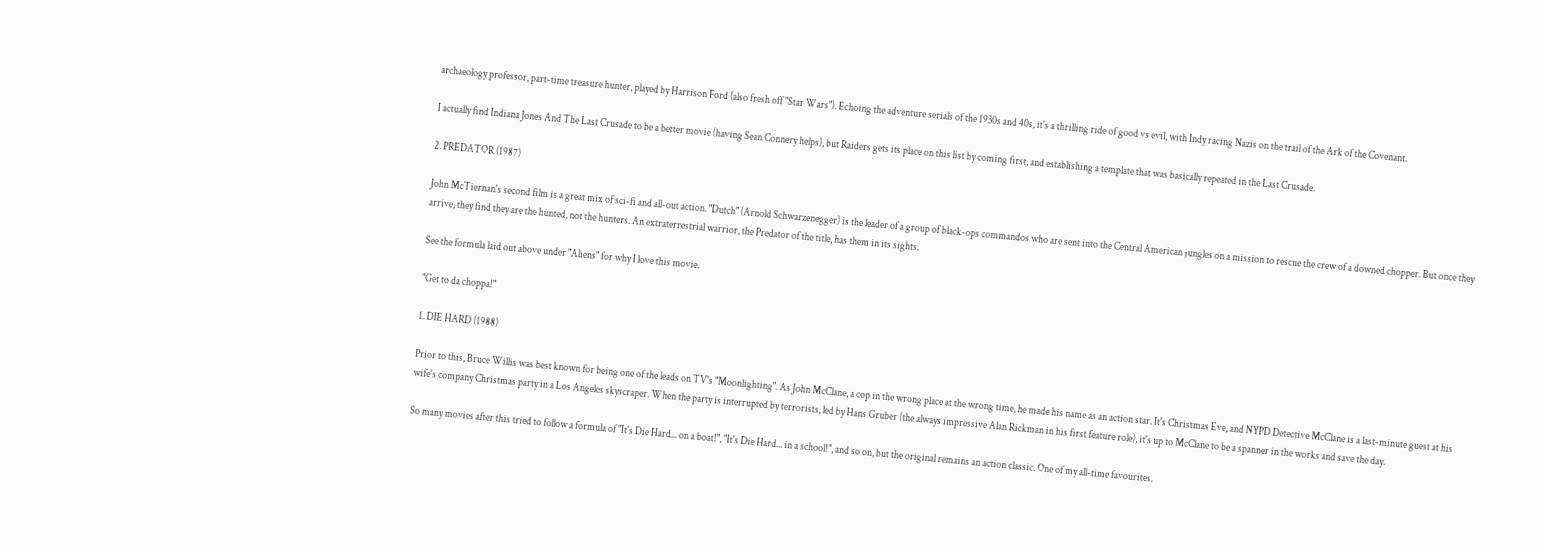archaeology professor, part-time treasure hunter, played by Harrison Ford (also fresh off "Star Wars"). Echoing the adventure serials of the 1930s and 40s, it's a thrilling ride of good vs evil, with Indy racing Nazis on the trail of the Ark of the Covenant.

I actually find Indiana Jones And The Last Crusade to be a better movie (having Sean Connery helps), but Raiders gets its place on this list by coming first, and establishing a template that was basically repeated in the Last Crusade.

2. PREDATOR (1987)

John McTiernan's second film is a great mix of sci-fi and all-out action. "Dutch" (Arnold Schwarzenegger) is the leader of a group of black-ops commandos who are sent into the Central American jungles on a mission to rescue the crew of a downed chopper. But once they arrive, they find they are the hunted, not the hunters. An extraterrestrial warrior, the Predator of the title, has them in its sights.

See the formula laid out above under "Aliens" for why I love this movie.

"Get to da choppa!"

1. DIE HARD (1988)

Prior to this, Bruce Willis was best known for being one of the leads on TV's "Moonlighting". As John McClane, a cop in the wrong place at the wrong time, he made his name as an action star. It's Christmas Eve, and NYPD Detective McClane is a last-minute guest at his wife's company Christmas party in a Los Angeles skyscraper. When the party is interrupted by terrorists, led by Hans Gruber (the always impressive Alan Rickman in his first feature role), it's up to McClane to be a spanner in the works and save the day.

So many movies after this tried to follow a formula of "It's Die Hard... on a boat!", "It's Die Hard... in a school!", and so on, but the original remains an action classic. One of my all-time favourites.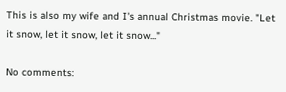This is also my wife and I's annual Christmas movie. "Let it snow, let it snow, let it snow..."

No comments: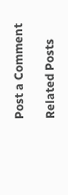Post a Comment

Related Posts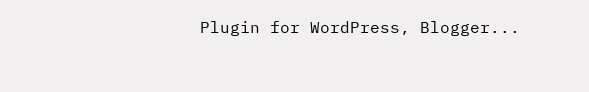Plugin for WordPress, Blogger...